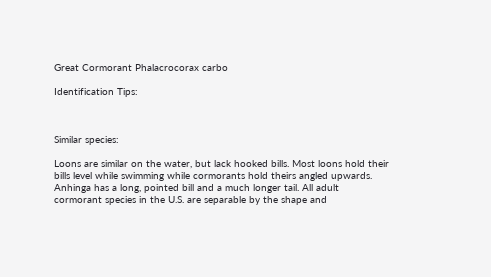Great Cormorant Phalacrocorax carbo

Identification Tips:



Similar species:

Loons are similar on the water, but lack hooked bills. Most loons hold their bills level while swimming while cormorants hold theirs angled upwards. Anhinga has a long, pointed bill and a much longer tail. All adult cormorant species in the U.S. are separable by the shape and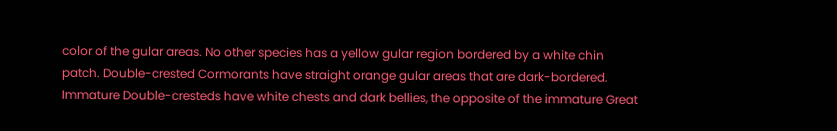color of the gular areas. No other species has a yellow gular region bordered by a white chin patch. Double-crested Cormorants have straight orange gular areas that are dark-bordered. Immature Double-cresteds have white chests and dark bellies, the opposite of the immature Great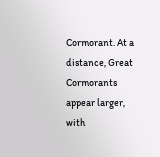Cormorant. At a distance, Great Cormorants appear larger, with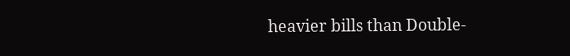heavier bills than Double-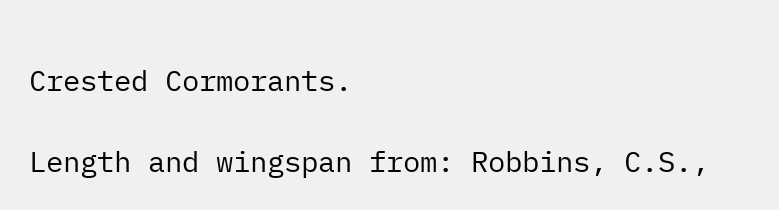Crested Cormorants.

Length and wingspan from: Robbins, C.S.,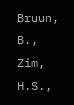Bruun, B., Zim, H.S.,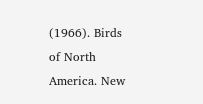(1966). Birds of North America. New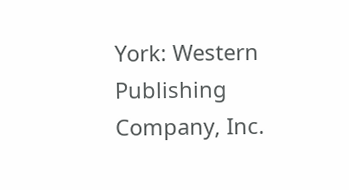York: Western Publishing Company, Inc.